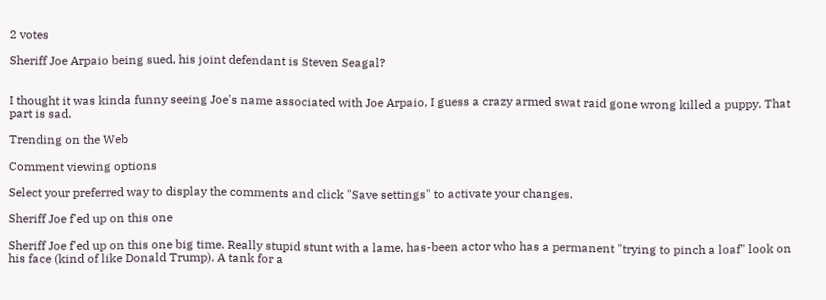2 votes

Sheriff Joe Arpaio being sued, his joint defendant is Steven Seagal?


I thought it was kinda funny seeing Joe's name associated with Joe Arpaio, I guess a crazy armed swat raid gone wrong killed a puppy. That part is sad.

Trending on the Web

Comment viewing options

Select your preferred way to display the comments and click "Save settings" to activate your changes.

Sheriff Joe f'ed up on this one

Sheriff Joe f'ed up on this one big time. Really stupid stunt with a lame, has-been actor who has a permanent "trying to pinch a loaf" look on his face (kind of like Donald Trump). A tank for a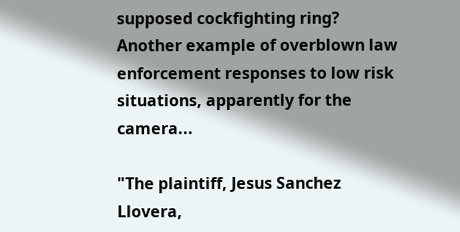supposed cockfighting ring? Another example of overblown law enforcement responses to low risk situations, apparently for the camera...

"The plaintiff, Jesus Sanchez Llovera,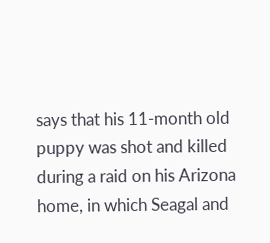says that his 11-month old puppy was shot and killed during a raid on his Arizona home, in which Seagal and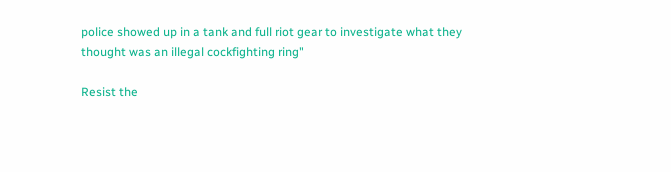police showed up in a tank and full riot gear to investigate what they thought was an illegal cockfighting ring"

Resist the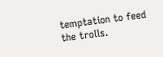temptation to feed the trolls.